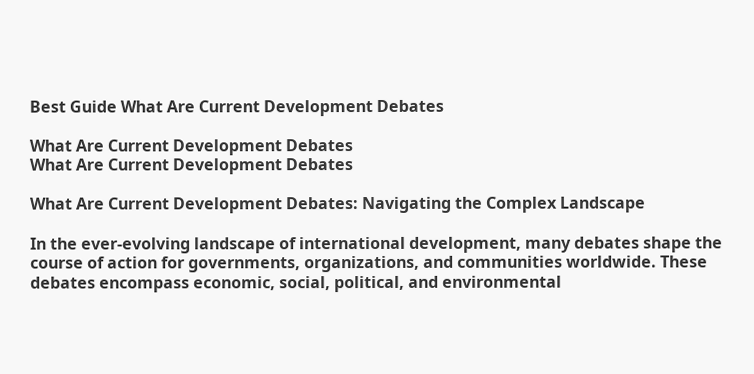Best Guide What Are Current Development Debates

What Are Current Development Debates
What Are Current Development Debates

What Are Current Development Debates: Navigating the Complex Landscape

In the ever-evolving landscape of international development, many debates shape the course of action for governments, organizations, and communities worldwide. These debates encompass economic, social, political, and environmental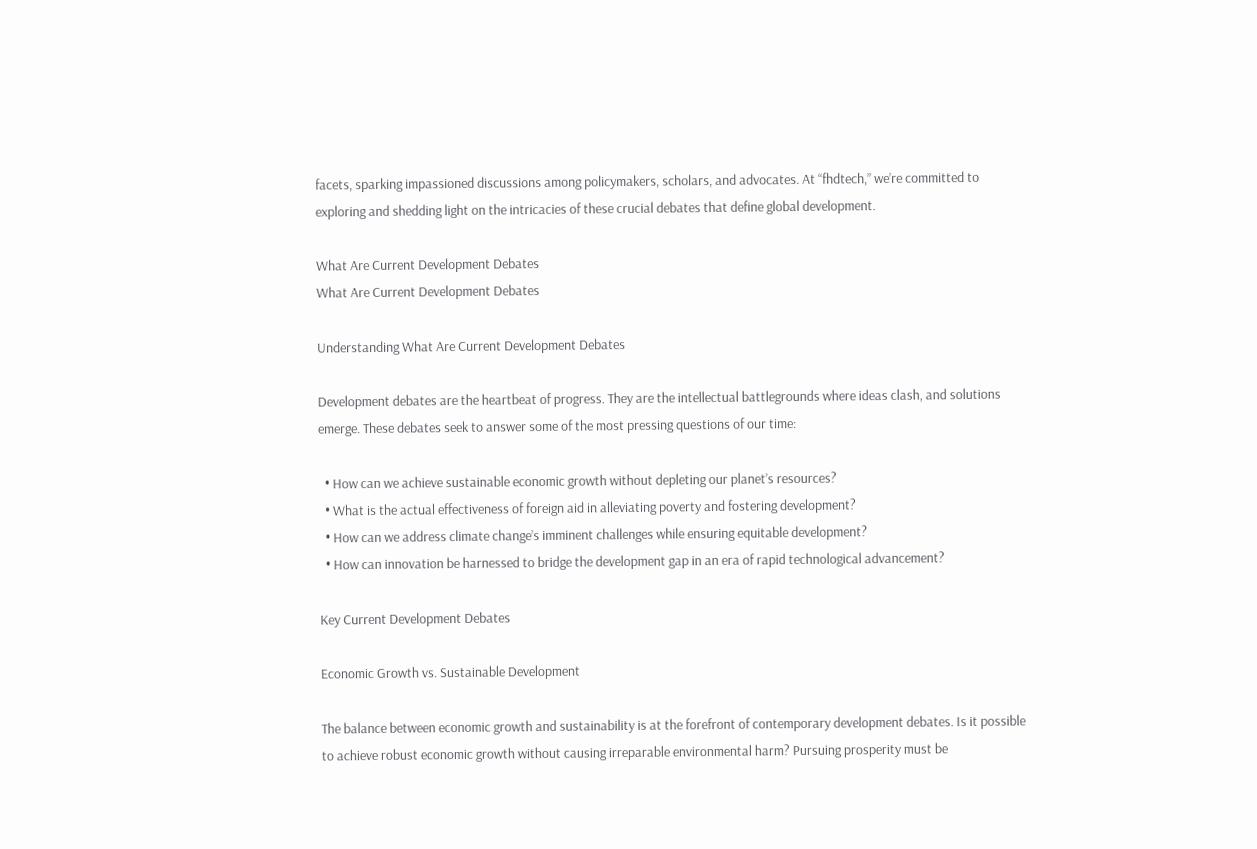facets, sparking impassioned discussions among policymakers, scholars, and advocates. At “fhdtech,” we’re committed to exploring and shedding light on the intricacies of these crucial debates that define global development.

What Are Current Development Debates
What Are Current Development Debates

Understanding What Are Current Development Debates

Development debates are the heartbeat of progress. They are the intellectual battlegrounds where ideas clash, and solutions emerge. These debates seek to answer some of the most pressing questions of our time:

  • How can we achieve sustainable economic growth without depleting our planet’s resources?
  • What is the actual effectiveness of foreign aid in alleviating poverty and fostering development?
  • How can we address climate change’s imminent challenges while ensuring equitable development?
  • How can innovation be harnessed to bridge the development gap in an era of rapid technological advancement?

Key Current Development Debates

Economic Growth vs. Sustainable Development

The balance between economic growth and sustainability is at the forefront of contemporary development debates. Is it possible to achieve robust economic growth without causing irreparable environmental harm? Pursuing prosperity must be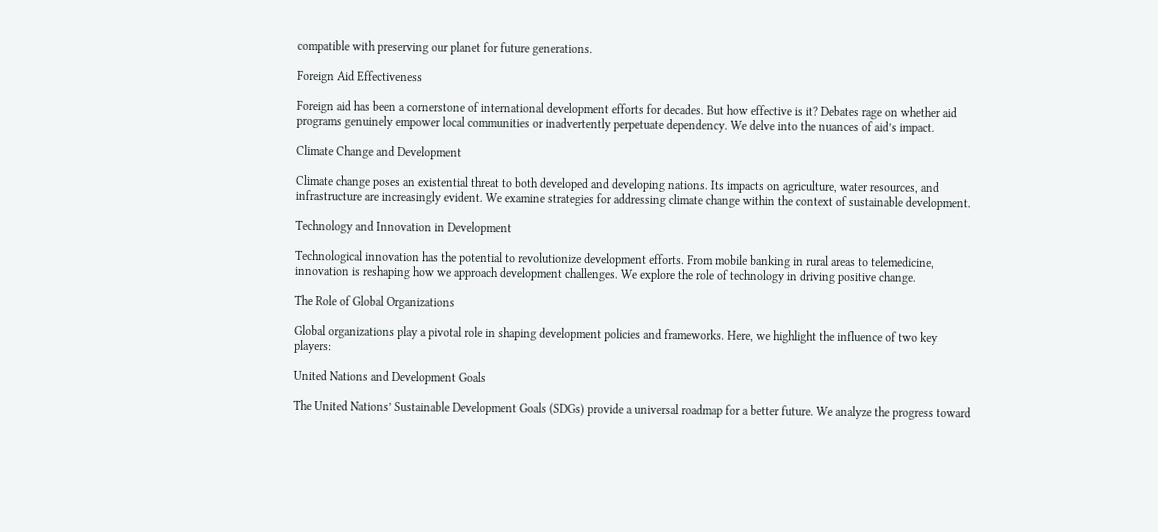compatible with preserving our planet for future generations.

Foreign Aid Effectiveness

Foreign aid has been a cornerstone of international development efforts for decades. But how effective is it? Debates rage on whether aid programs genuinely empower local communities or inadvertently perpetuate dependency. We delve into the nuances of aid’s impact.

Climate Change and Development

Climate change poses an existential threat to both developed and developing nations. Its impacts on agriculture, water resources, and infrastructure are increasingly evident. We examine strategies for addressing climate change within the context of sustainable development.

Technology and Innovation in Development

Technological innovation has the potential to revolutionize development efforts. From mobile banking in rural areas to telemedicine, innovation is reshaping how we approach development challenges. We explore the role of technology in driving positive change.

The Role of Global Organizations

Global organizations play a pivotal role in shaping development policies and frameworks. Here, we highlight the influence of two key players:

United Nations and Development Goals

The United Nations’ Sustainable Development Goals (SDGs) provide a universal roadmap for a better future. We analyze the progress toward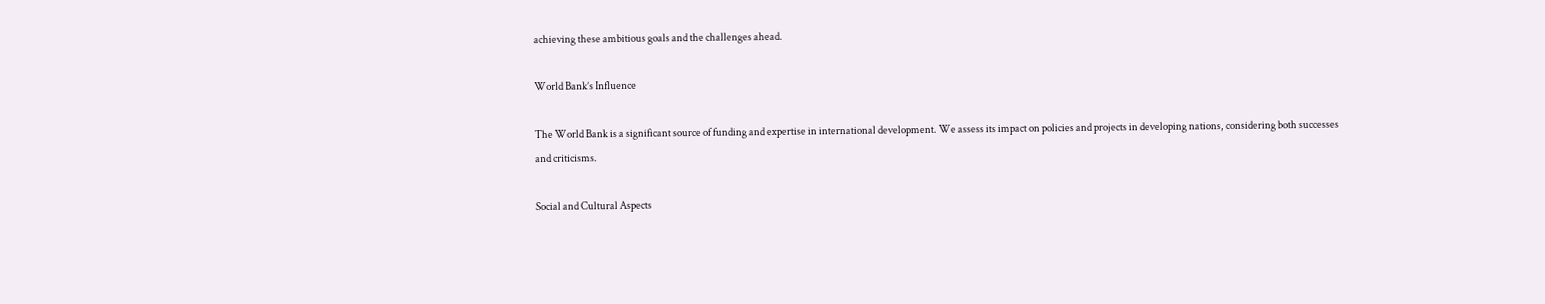achieving these ambitious goals and the challenges ahead.

World Bank’s Influence

The World Bank is a significant source of funding and expertise in international development. We assess its impact on policies and projects in developing nations, considering both successes and criticisms.

Social and Cultural Aspects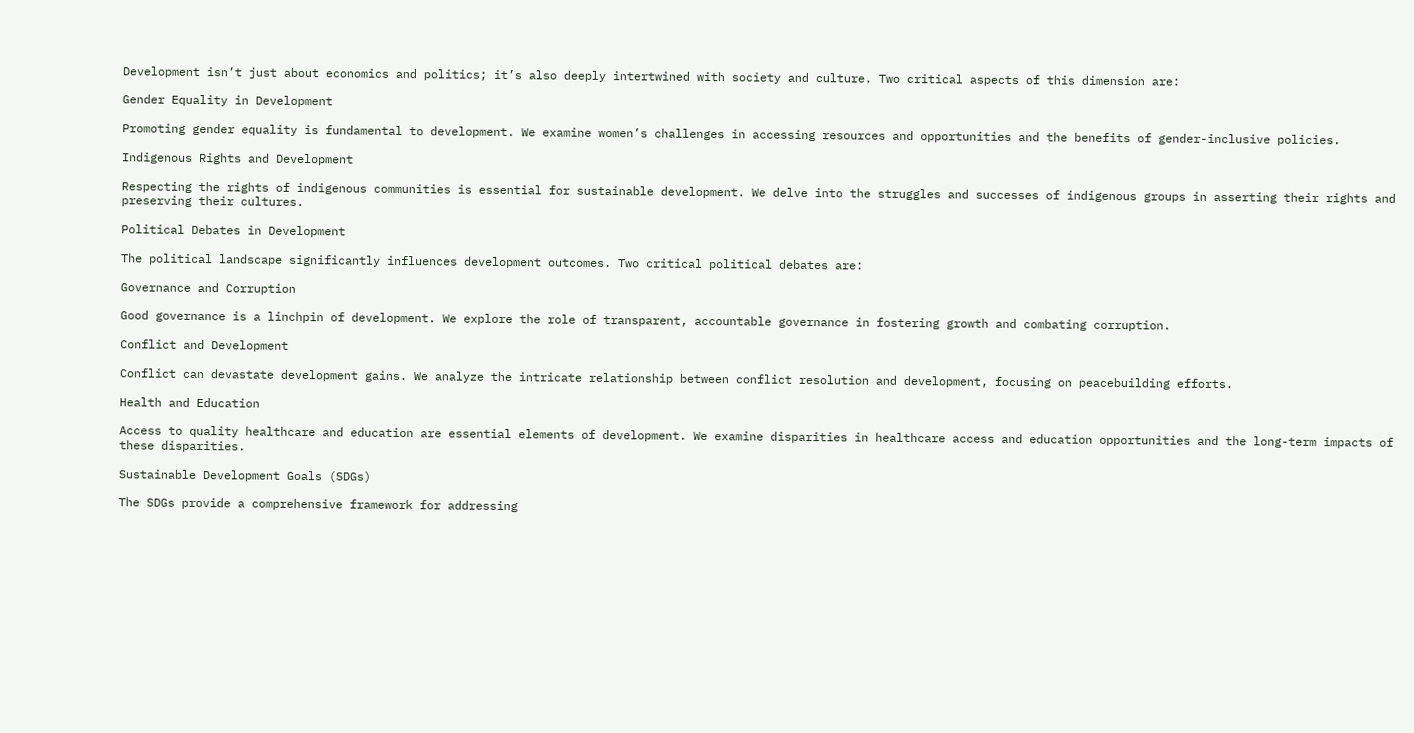Development isn’t just about economics and politics; it’s also deeply intertwined with society and culture. Two critical aspects of this dimension are:

Gender Equality in Development

Promoting gender equality is fundamental to development. We examine women’s challenges in accessing resources and opportunities and the benefits of gender-inclusive policies.

Indigenous Rights and Development

Respecting the rights of indigenous communities is essential for sustainable development. We delve into the struggles and successes of indigenous groups in asserting their rights and preserving their cultures.

Political Debates in Development

The political landscape significantly influences development outcomes. Two critical political debates are:

Governance and Corruption

Good governance is a linchpin of development. We explore the role of transparent, accountable governance in fostering growth and combating corruption.

Conflict and Development

Conflict can devastate development gains. We analyze the intricate relationship between conflict resolution and development, focusing on peacebuilding efforts.

Health and Education

Access to quality healthcare and education are essential elements of development. We examine disparities in healthcare access and education opportunities and the long-term impacts of these disparities.

Sustainable Development Goals (SDGs)

The SDGs provide a comprehensive framework for addressing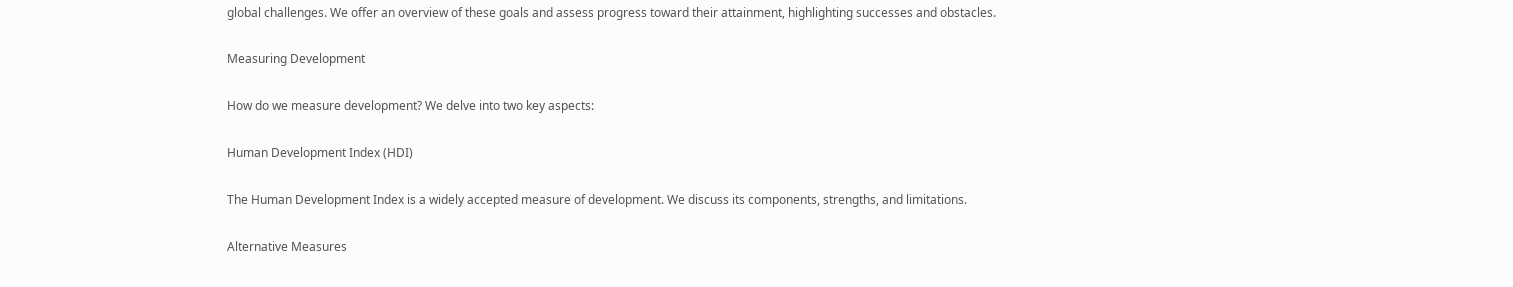global challenges. We offer an overview of these goals and assess progress toward their attainment, highlighting successes and obstacles.

Measuring Development

How do we measure development? We delve into two key aspects:

Human Development Index (HDI)

The Human Development Index is a widely accepted measure of development. We discuss its components, strengths, and limitations.

Alternative Measures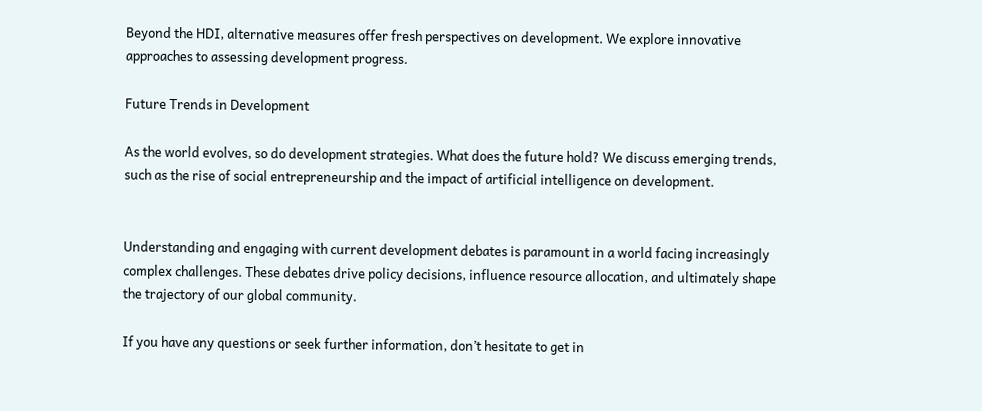Beyond the HDI, alternative measures offer fresh perspectives on development. We explore innovative approaches to assessing development progress.

Future Trends in Development

As the world evolves, so do development strategies. What does the future hold? We discuss emerging trends, such as the rise of social entrepreneurship and the impact of artificial intelligence on development.


Understanding and engaging with current development debates is paramount in a world facing increasingly complex challenges. These debates drive policy decisions, influence resource allocation, and ultimately shape the trajectory of our global community.

If you have any questions or seek further information, don’t hesitate to get in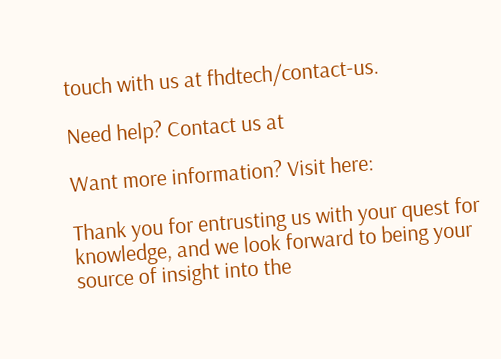touch with us at fhdtech/contact-us.

Need help? Contact us at

Want more information? Visit here:

Thank you for entrusting us with your quest for knowledge, and we look forward to being your source of insight into the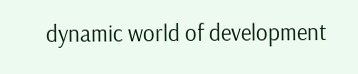dynamic world of development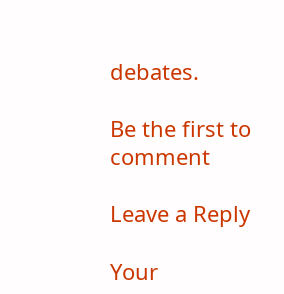debates.

Be the first to comment

Leave a Reply

Your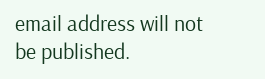email address will not be published.